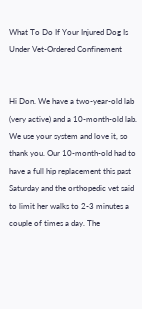What To Do If Your Injured Dog Is Under Vet-Ordered Confinement


Hi Don. We have a two-year-old lab (very active) and a 10-month-old lab. We use your system and love it, so thank you. Our 10-month-old had to have a full hip replacement this past Saturday and the orthopedic vet said to limit her walks to 2-3 minutes a couple of times a day. The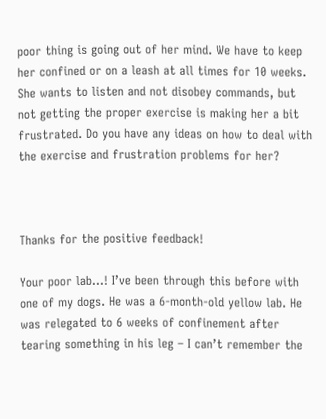poor thing is going out of her mind. We have to keep her confined or on a leash at all times for 10 weeks. She wants to listen and not disobey commands, but not getting the proper exercise is making her a bit frustrated. Do you have any ideas on how to deal with the exercise and frustration problems for her?



Thanks for the positive feedback!

Your poor lab…! I’ve been through this before with one of my dogs. He was a 6-month-old yellow lab. He was relegated to 6 weeks of confinement after tearing something in his leg – I can’t remember the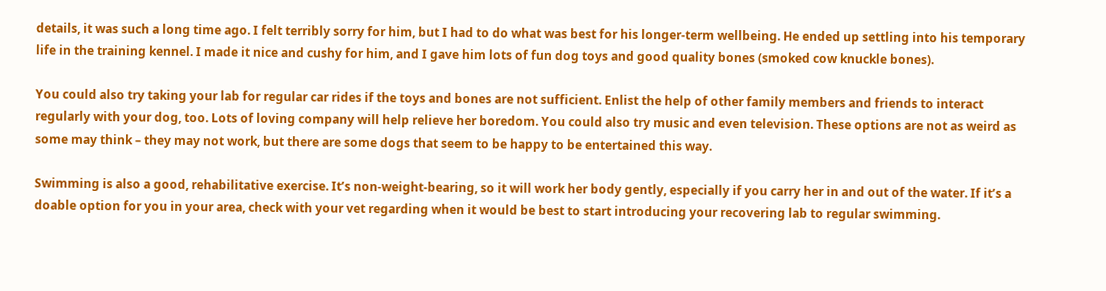details, it was such a long time ago. I felt terribly sorry for him, but I had to do what was best for his longer-term wellbeing. He ended up settling into his temporary life in the training kennel. I made it nice and cushy for him, and I gave him lots of fun dog toys and good quality bones (smoked cow knuckle bones).

You could also try taking your lab for regular car rides if the toys and bones are not sufficient. Enlist the help of other family members and friends to interact regularly with your dog, too. Lots of loving company will help relieve her boredom. You could also try music and even television. These options are not as weird as some may think – they may not work, but there are some dogs that seem to be happy to be entertained this way.

Swimming is also a good, rehabilitative exercise. It’s non-weight-bearing, so it will work her body gently, especially if you carry her in and out of the water. If it’s a doable option for you in your area, check with your vet regarding when it would be best to start introducing your recovering lab to regular swimming.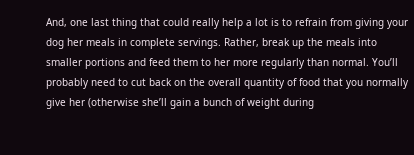And, one last thing that could really help a lot is to refrain from giving your dog her meals in complete servings. Rather, break up the meals into smaller portions and feed them to her more regularly than normal. You’ll probably need to cut back on the overall quantity of food that you normally give her (otherwise she’ll gain a bunch of weight during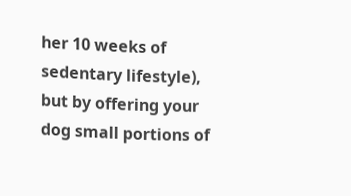her 10 weeks of sedentary lifestyle), but by offering your dog small portions of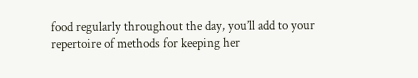food regularly throughout the day, you’ll add to your repertoire of methods for keeping her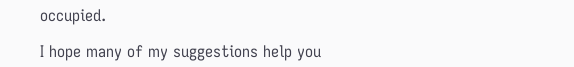occupied.

I hope many of my suggestions help you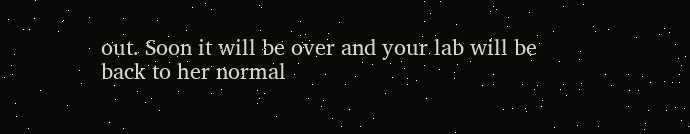out. Soon it will be over and your lab will be back to her normal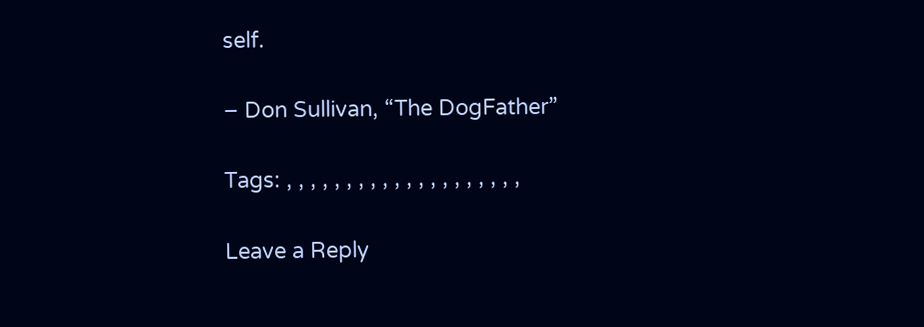self.

– Don Sullivan, “The DogFather”

Tags: , , , , , , , , , , , , , , , , , , , ,

Leave a Reply